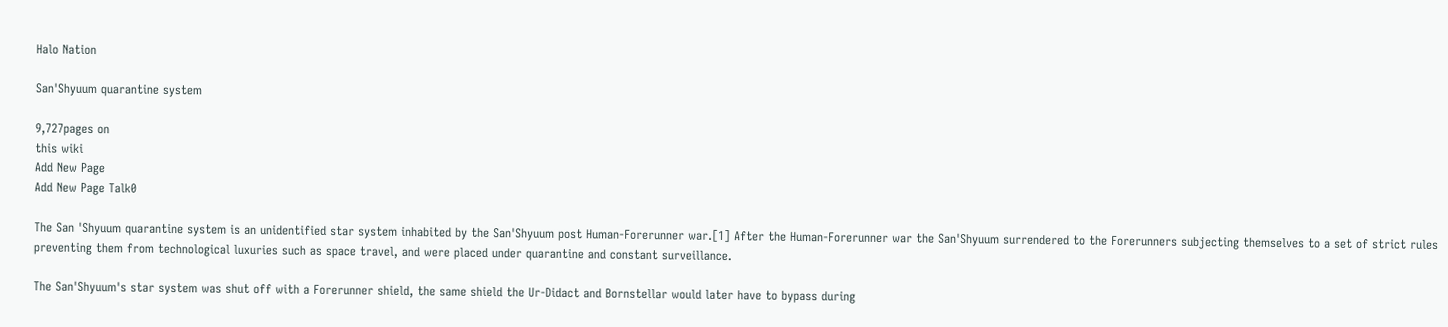Halo Nation

San'Shyuum quarantine system

9,727pages on
this wiki
Add New Page
Add New Page Talk0

The San 'Shyuum quarantine system is an unidentified star system inhabited by the San'Shyuum post Human-Forerunner war.[1] After the Human-Forerunner war the San'Shyuum surrendered to the Forerunners subjecting themselves to a set of strict rules preventing them from technological luxuries such as space travel, and were placed under quarantine and constant surveillance.

The San'Shyuum's star system was shut off with a Forerunner shield, the same shield the Ur-Didact and Bornstellar would later have to bypass during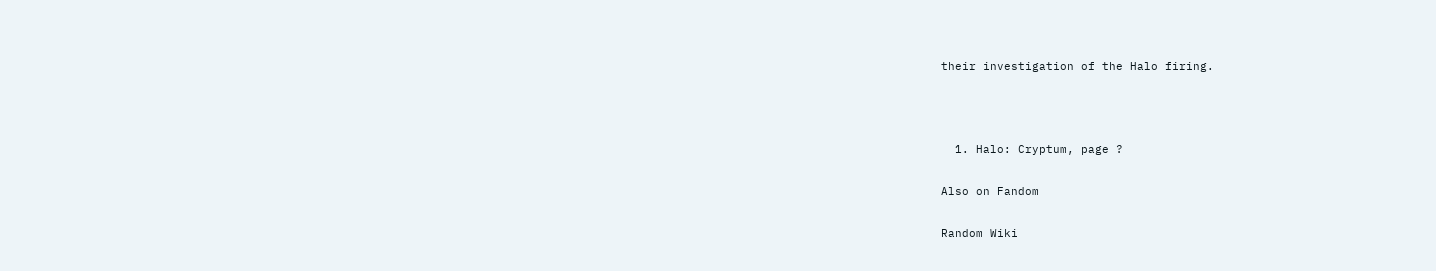their investigation of the Halo firing.



  1. Halo: Cryptum, page ?

Also on Fandom

Random Wiki